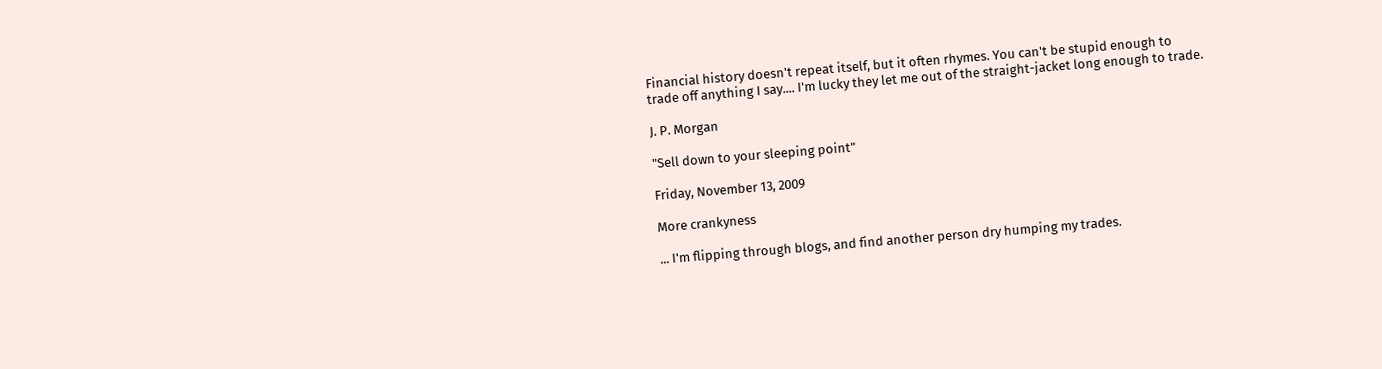Financial history doesn't repeat itself, but it often rhymes. You can't be stupid enough to trade off anything I say.... I'm lucky they let me out of the straight-jacket long enough to trade.

J. P. Morgan

"Sell down to your sleeping point"

Friday, November 13, 2009

More crankyness

... I'm flipping through blogs, and find another person dry humping my trades.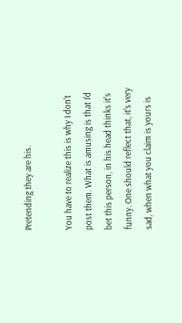Pretending they are his.

You have to realize this is why I don't post them. What is amusing is that I'd bet this person, in his head thinks it's funny. One should reflect that, it's very sad, when what you claim is yours is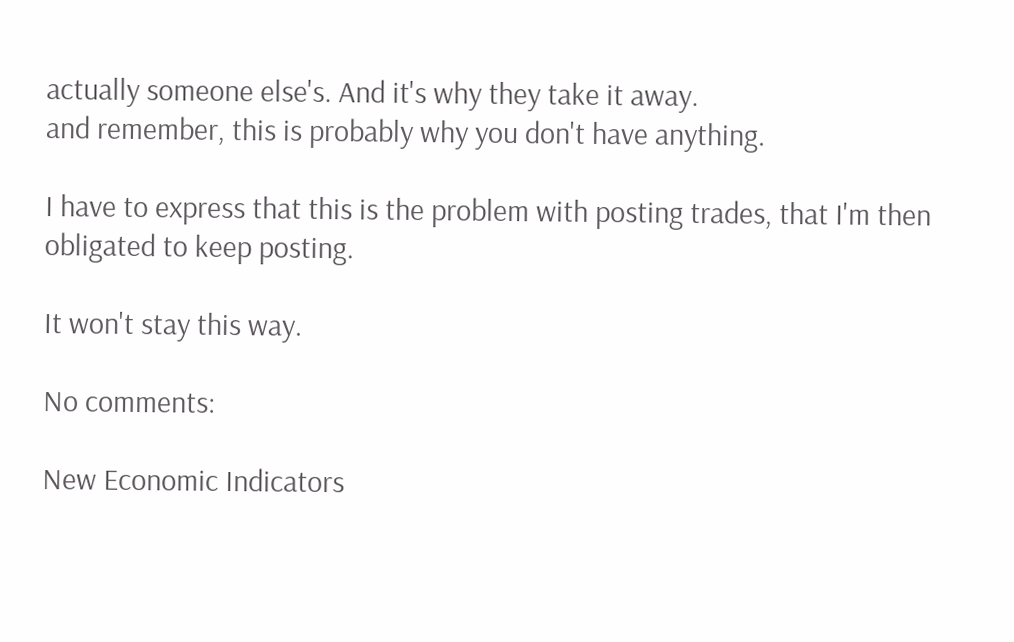actually someone else's. And it's why they take it away.
and remember, this is probably why you don't have anything.

I have to express that this is the problem with posting trades, that I'm then obligated to keep posting.

It won't stay this way.

No comments:

New Economic Indicators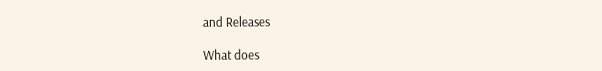and Releases

What does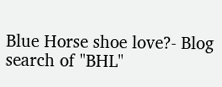Blue Horse shoe love?- Blog search of "BHL"